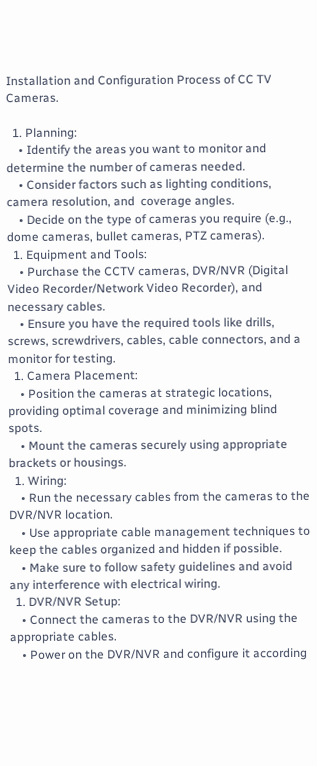Installation and Configuration Process of CC TV Cameras.

  1. Planning:
    • Identify the areas you want to monitor and determine the number of cameras needed.
    • Consider factors such as lighting conditions, camera resolution, and  coverage angles.
    • Decide on the type of cameras you require (e.g., dome cameras, bullet cameras, PTZ cameras).
  1. Equipment and Tools:
    • Purchase the CCTV cameras, DVR/NVR (Digital Video Recorder/Network Video Recorder), and necessary cables.
    • Ensure you have the required tools like drills, screws, screwdrivers, cables, cable connectors, and a monitor for testing.
  1. Camera Placement:
    • Position the cameras at strategic locations, providing optimal coverage and minimizing blind spots.
    • Mount the cameras securely using appropriate brackets or housings.
  1. Wiring:
    • Run the necessary cables from the cameras to the DVR/NVR location.
    • Use appropriate cable management techniques to keep the cables organized and hidden if possible.
    • Make sure to follow safety guidelines and avoid any interference with electrical wiring.
  1. DVR/NVR Setup:
    • Connect the cameras to the DVR/NVR using the appropriate cables.
    • Power on the DVR/NVR and configure it according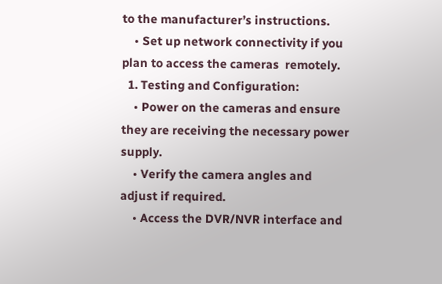to the manufacturer’s instructions.
    • Set up network connectivity if you plan to access the cameras  remotely.
  1. Testing and Configuration:
    • Power on the cameras and ensure they are receiving the necessary power supply.
    • Verify the camera angles and adjust if required.
    • Access the DVR/NVR interface and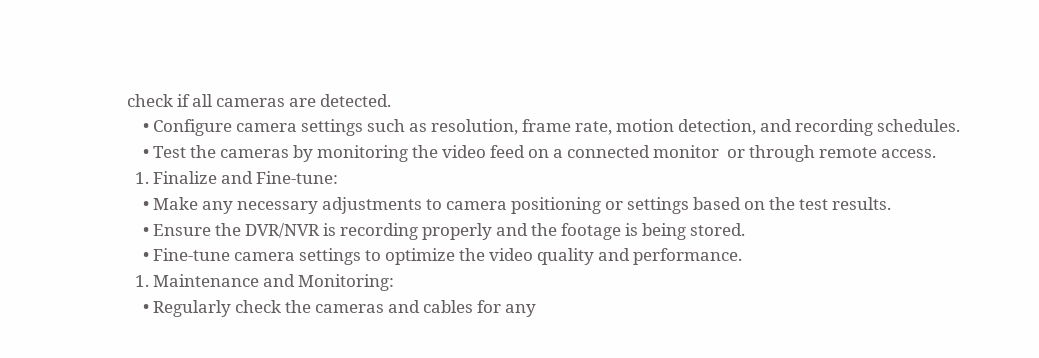check if all cameras are detected.
    • Configure camera settings such as resolution, frame rate, motion detection, and recording schedules.
    • Test the cameras by monitoring the video feed on a connected monitor  or through remote access.
  1. Finalize and Fine-tune:
    • Make any necessary adjustments to camera positioning or settings based on the test results.
    • Ensure the DVR/NVR is recording properly and the footage is being stored.
    • Fine-tune camera settings to optimize the video quality and performance.
  1. Maintenance and Monitoring:
    • Regularly check the cameras and cables for any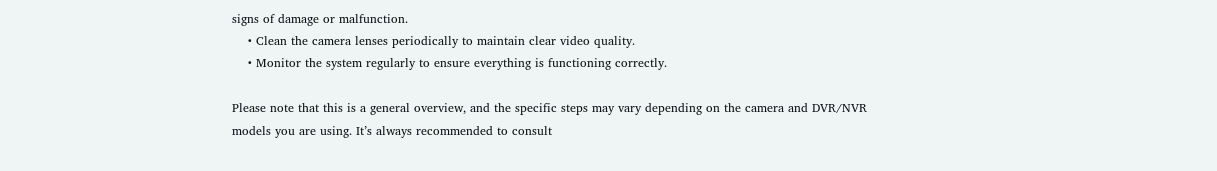signs of damage or malfunction.
    • Clean the camera lenses periodically to maintain clear video quality.
    • Monitor the system regularly to ensure everything is functioning correctly.

Please note that this is a general overview, and the specific steps may vary depending on the camera and DVR/NVR models you are using. It’s always recommended to consult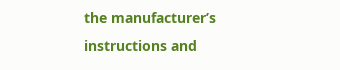the manufacturer’s instructions and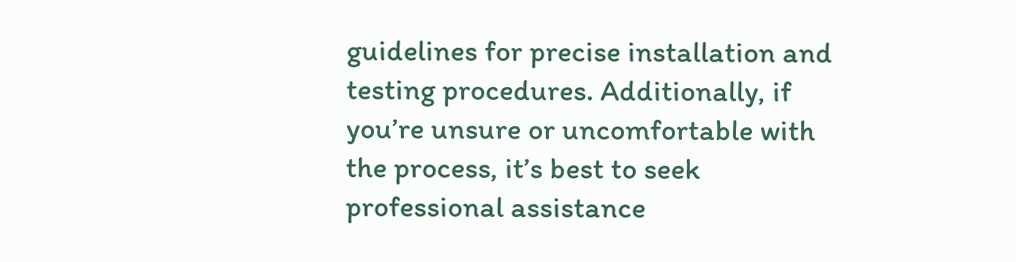guidelines for precise installation and testing procedures. Additionally, if you’re unsure or uncomfortable with the process, it’s best to seek professional assistance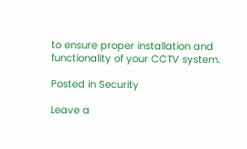to ensure proper installation and functionality of your CCTV system.

Posted in Security

Leave a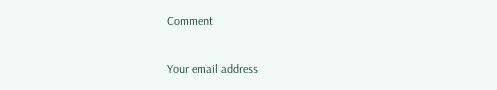Comment

Your email address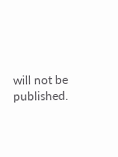will not be published.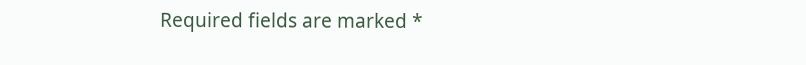Required fields are marked *